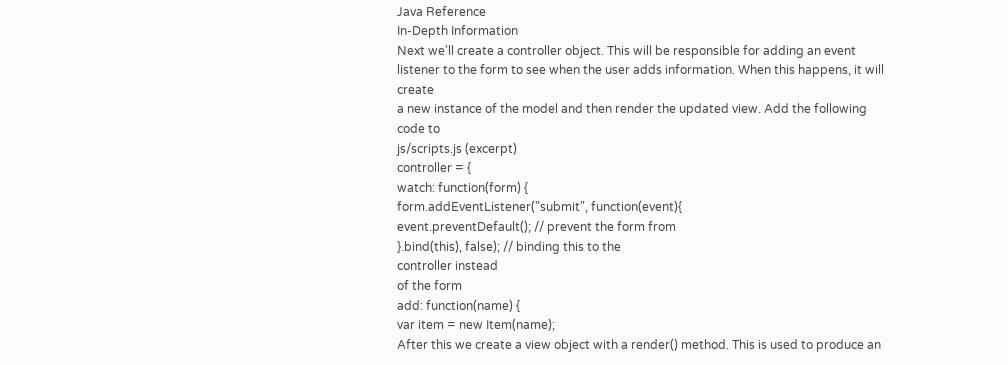Java Reference
In-Depth Information
Next we'll create a controller object. This will be responsible for adding an event
listener to the form to see when the user adds information. When this happens, it will create
a new instance of the model and then render the updated view. Add the following code to
js/scripts.js (excerpt)
controller = {
watch: function(form) {
form.addEventListener("submit", function(event){
event.preventDefault(); // prevent the form from
}.bind(this), false); // binding this to the
controller instead
of the form
add: function(name) {
var item = new Item(name);
After this we create a view object with a render() method. This is used to produce an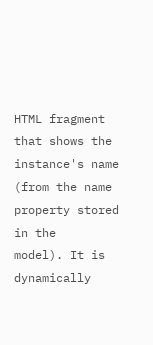HTML fragment that shows the instance's name (from the name property stored in the
model). It is dynamically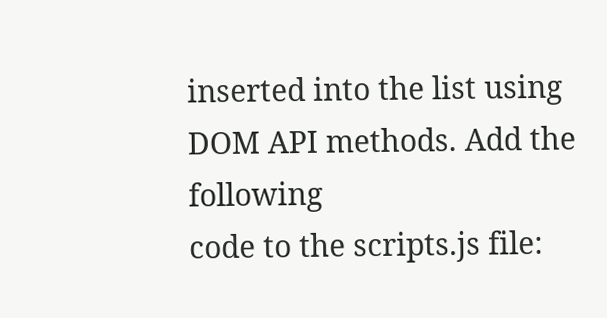inserted into the list using DOM API methods. Add the following
code to the scripts.js file: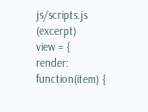js/scripts.js (excerpt)
view = {
render: function(item) {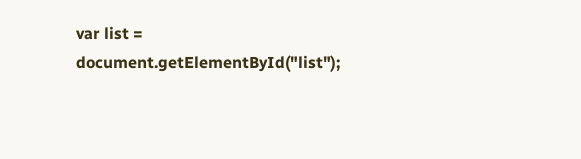var list = document.getElementById("list");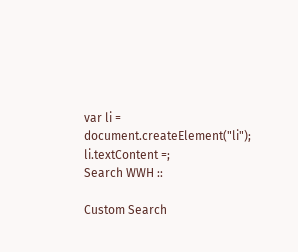var li = document.createElement("li");
li.textContent =;
Search WWH ::

Custom Search